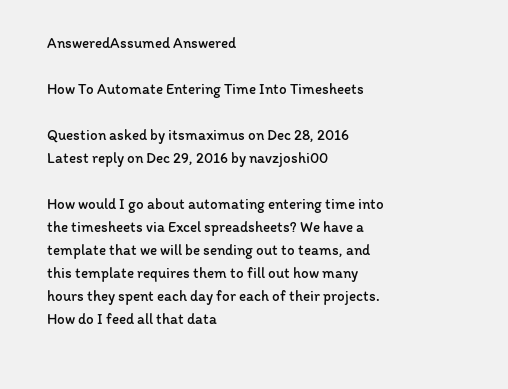AnsweredAssumed Answered

How To Automate Entering Time Into Timesheets

Question asked by itsmaximus on Dec 28, 2016
Latest reply on Dec 29, 2016 by navzjoshi00

How would I go about automating entering time into the timesheets via Excel spreadsheets? We have a template that we will be sending out to teams, and this template requires them to fill out how many hours they spent each day for each of their projects. How do I feed all that data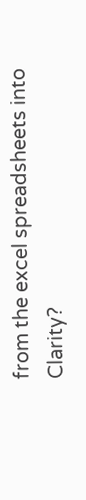from the excel spreadsheets into Clarity?